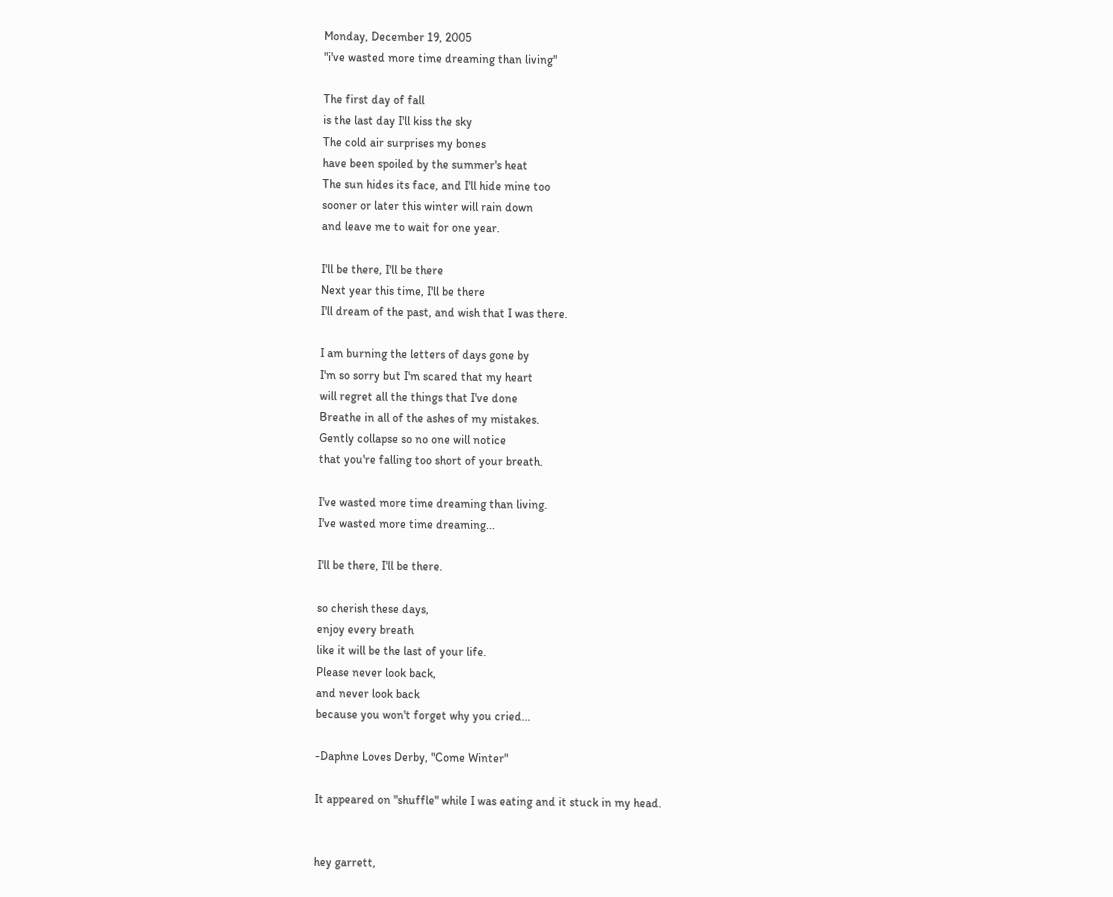Monday, December 19, 2005
"i've wasted more time dreaming than living"

The first day of fall
is the last day I'll kiss the sky
The cold air surprises my bones
have been spoiled by the summer's heat
The sun hides its face, and I'll hide mine too
sooner or later this winter will rain down
and leave me to wait for one year.

I'll be there, I'll be there
Next year this time, I'll be there
I'll dream of the past, and wish that I was there.

I am burning the letters of days gone by
I'm so sorry but I'm scared that my heart
will regret all the things that I've done
Breathe in all of the ashes of my mistakes.
Gently collapse so no one will notice
that you're falling too short of your breath.

I've wasted more time dreaming than living.
I've wasted more time dreaming...

I'll be there, I'll be there.

so cherish these days,
enjoy every breath
like it will be the last of your life.
Please never look back,
and never look back
because you won't forget why you cried...

-Daphne Loves Derby, "Come Winter"

It appeared on "shuffle" while I was eating and it stuck in my head.


hey garrett,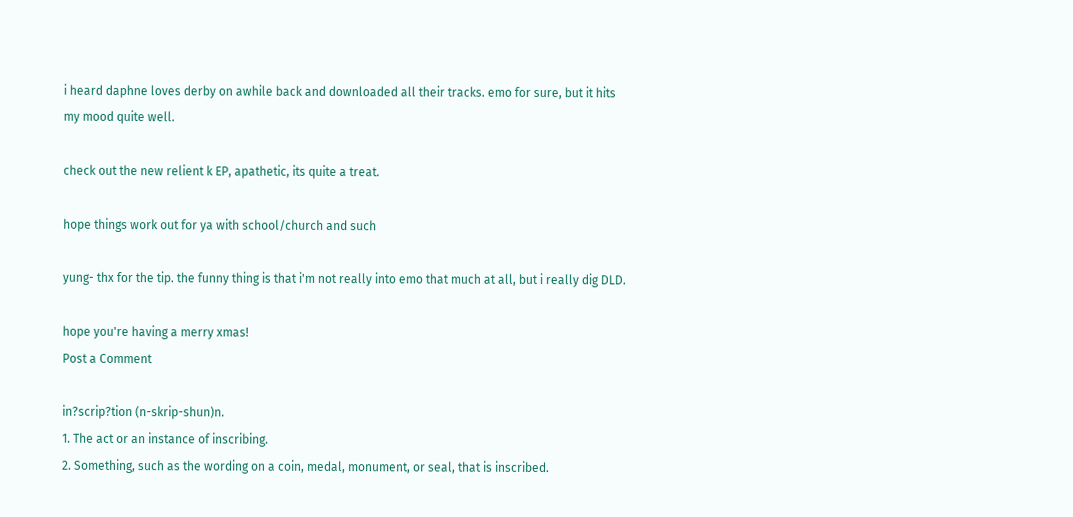i heard daphne loves derby on awhile back and downloaded all their tracks. emo for sure, but it hits my mood quite well.

check out the new relient k EP, apathetic, its quite a treat.

hope things work out for ya with school/church and such

yung- thx for the tip. the funny thing is that i'm not really into emo that much at all, but i really dig DLD.

hope you're having a merry xmas!
Post a Comment

in?scrip?tion (n-skrip-shun)n.
1. The act or an instance of inscribing.
2. Something, such as the wording on a coin, medal, monument, or seal, that is inscribed.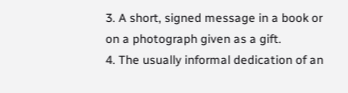3. A short, signed message in a book or on a photograph given as a gift.
4. The usually informal dedication of an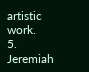artistic work.
5. Jeremiah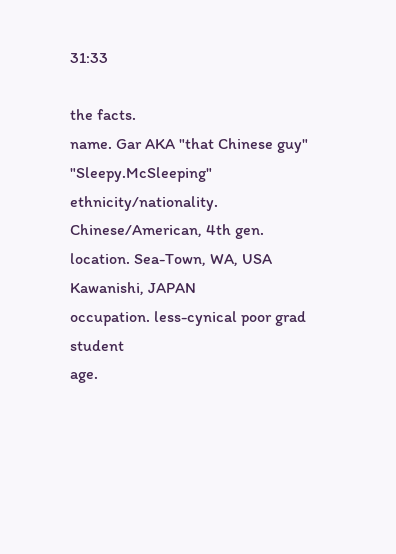31:33

the facts.
name. Gar AKA "that Chinese guy" "Sleepy.McSleeping"
ethnicity/nationality. Chinese/American, 4th gen.
location. Sea-Town, WA, USA Kawanishi, JAPAN
occupation. less-cynical poor grad student
age.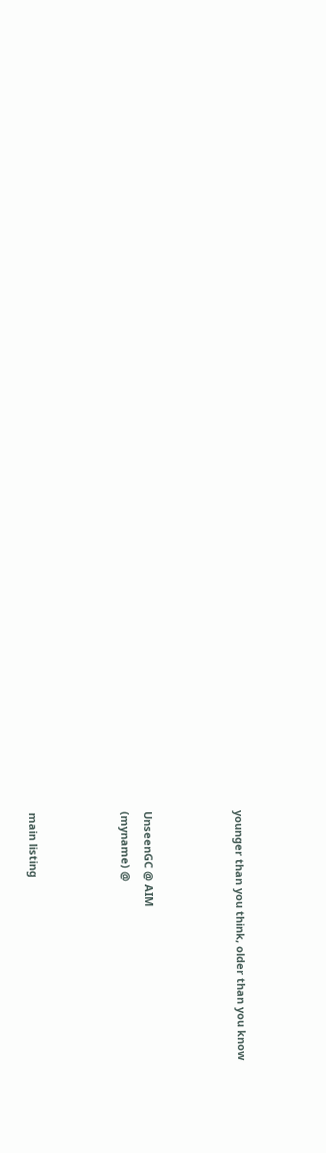younger than you think, older than you know



UnseenGC @ AIM
(myname) @



main listing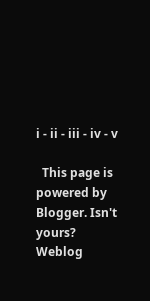i - ii - iii - iv - v

  This page is powered by Blogger. Isn't yours? Weblog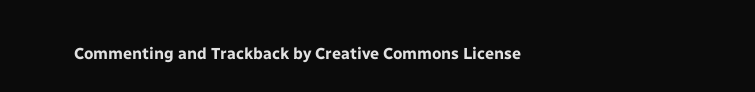Commenting and Trackback by Creative Commons License